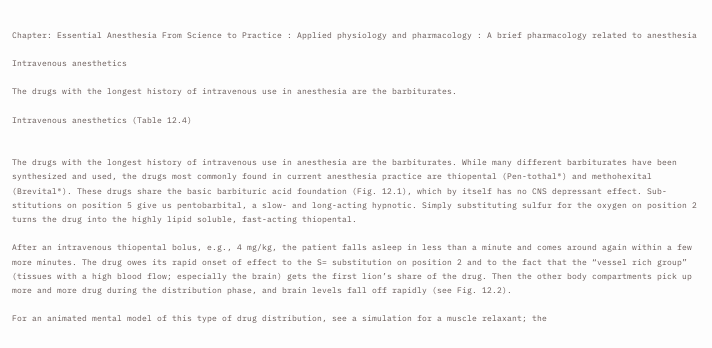Chapter: Essential Anesthesia From Science to Practice : Applied physiology and pharmacology : A brief pharmacology related to anesthesia

Intravenous anesthetics

The drugs with the longest history of intravenous use in anesthesia are the barbiturates.

Intravenous anesthetics (Table 12.4)


The drugs with the longest history of intravenous use in anesthesia are the barbiturates. While many different barbiturates have been synthesized and used, the drugs most commonly found in current anesthesia practice are thiopental (Pen-tothal®) and methohexital (Brevital®). These drugs share the basic barbituric acid foundation (Fig. 12.1), which by itself has no CNS depressant effect. Sub-stitutions on position 5 give us pentobarbital, a slow- and long-acting hypnotic. Simply substituting sulfur for the oxygen on position 2 turns the drug into the highly lipid soluble, fast-acting thiopental.

After an intravenous thiopental bolus, e.g., 4 mg/kg, the patient falls asleep in less than a minute and comes around again within a few more minutes. The drug owes its rapid onset of effect to the S= substitution on position 2 and to the fact that the “vessel rich group” (tissues with a high blood flow; especially the brain) gets the first lion’s share of the drug. Then the other body compartments pick up more and more drug during the distribution phase, and brain levels fall off rapidly (see Fig. 12.2).

For an animated mental model of this type of drug distribution, see a simulation for a muscle relaxant; the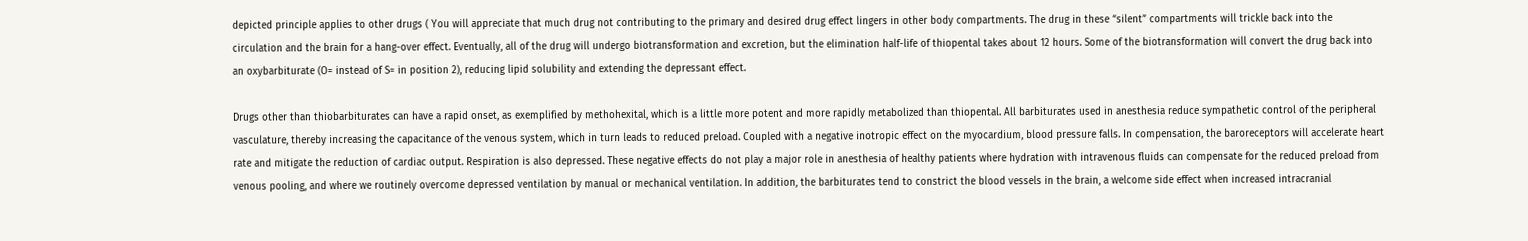depicted principle applies to other drugs ( You will appreciate that much drug not contributing to the primary and desired drug effect lingers in other body compartments. The drug in these “silent” compartments will trickle back into the circulation and the brain for a hang-over effect. Eventually, all of the drug will undergo biotransformation and excretion, but the elimination half-life of thiopental takes about 12 hours. Some of the biotransformation will convert the drug back into an oxybarbiturate (O= instead of S= in position 2), reducing lipid solubility and extending the depressant effect.

Drugs other than thiobarbiturates can have a rapid onset, as exemplified by methohexital, which is a little more potent and more rapidly metabolized than thiopental. All barbiturates used in anesthesia reduce sympathetic control of the peripheral vasculature, thereby increasing the capacitance of the venous system, which in turn leads to reduced preload. Coupled with a negative inotropic effect on the myocardium, blood pressure falls. In compensation, the baroreceptors will accelerate heart rate and mitigate the reduction of cardiac output. Respiration is also depressed. These negative effects do not play a major role in anesthesia of healthy patients where hydration with intravenous fluids can compensate for the reduced preload from venous pooling, and where we routinely overcome depressed ventilation by manual or mechanical ventilation. In addition, the barbiturates tend to constrict the blood vessels in the brain, a welcome side effect when increased intracranial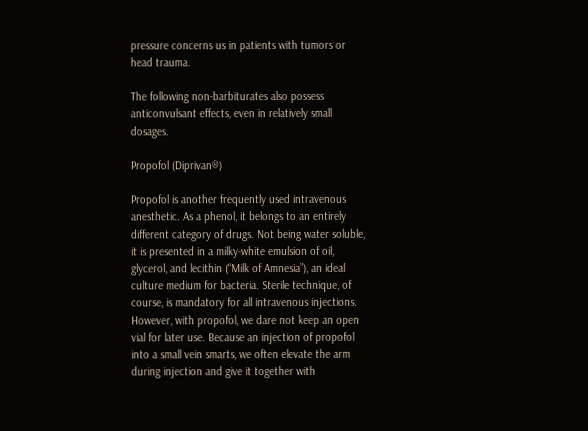pressure concerns us in patients with tumors or head trauma.

The following non-barbiturates also possess anticonvulsant effects, even in relatively small dosages.

Propofol (Diprivan®)

Propofol is another frequently used intravenous anesthetic. As a phenol, it belongs to an entirely different category of drugs. Not being water soluble, it is presented in a milky-white emulsion of oil, glycerol, and lecithin (“Milk of Amnesia”), an ideal culture medium for bacteria. Sterile technique, of course, is mandatory for all intravenous injections. However, with propofol, we dare not keep an open vial for later use. Because an injection of propofol into a small vein smarts, we often elevate the arm during injection and give it together with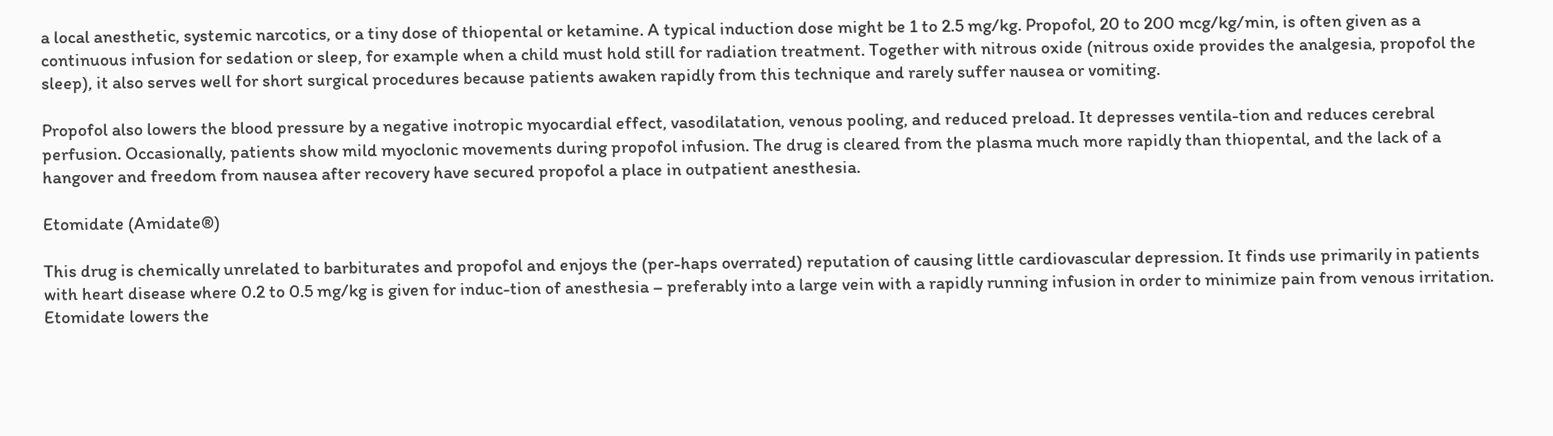a local anesthetic, systemic narcotics, or a tiny dose of thiopental or ketamine. A typical induction dose might be 1 to 2.5 mg/kg. Propofol, 20 to 200 mcg/kg/min, is often given as a continuous infusion for sedation or sleep, for example when a child must hold still for radiation treatment. Together with nitrous oxide (nitrous oxide provides the analgesia, propofol the sleep), it also serves well for short surgical procedures because patients awaken rapidly from this technique and rarely suffer nausea or vomiting.

Propofol also lowers the blood pressure by a negative inotropic myocardial effect, vasodilatation, venous pooling, and reduced preload. It depresses ventila-tion and reduces cerebral perfusion. Occasionally, patients show mild myoclonic movements during propofol infusion. The drug is cleared from the plasma much more rapidly than thiopental, and the lack of a hangover and freedom from nausea after recovery have secured propofol a place in outpatient anesthesia.

Etomidate (Amidate®)

This drug is chemically unrelated to barbiturates and propofol and enjoys the (per-haps overrated) reputation of causing little cardiovascular depression. It finds use primarily in patients with heart disease where 0.2 to 0.5 mg/kg is given for induc-tion of anesthesia – preferably into a large vein with a rapidly running infusion in order to minimize pain from venous irritation. Etomidate lowers the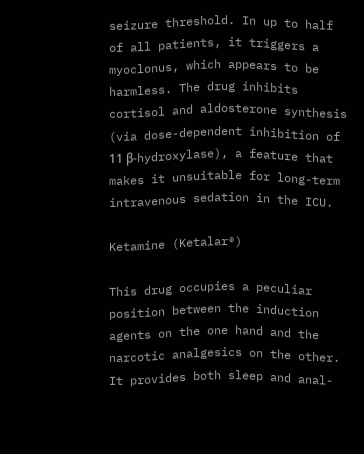seizure threshold. In up to half of all patients, it triggers a myoclonus, which appears to be harmless. The drug inhibits cortisol and aldosterone synthesis (via dose-dependent inhibition of 11 β-hydroxylase), a feature that makes it unsuitable for long-term intravenous sedation in the ICU.

Ketamine (Ketalar®)

This drug occupies a peculiar position between the induction agents on the one hand and the narcotic analgesics on the other. It provides both sleep and anal-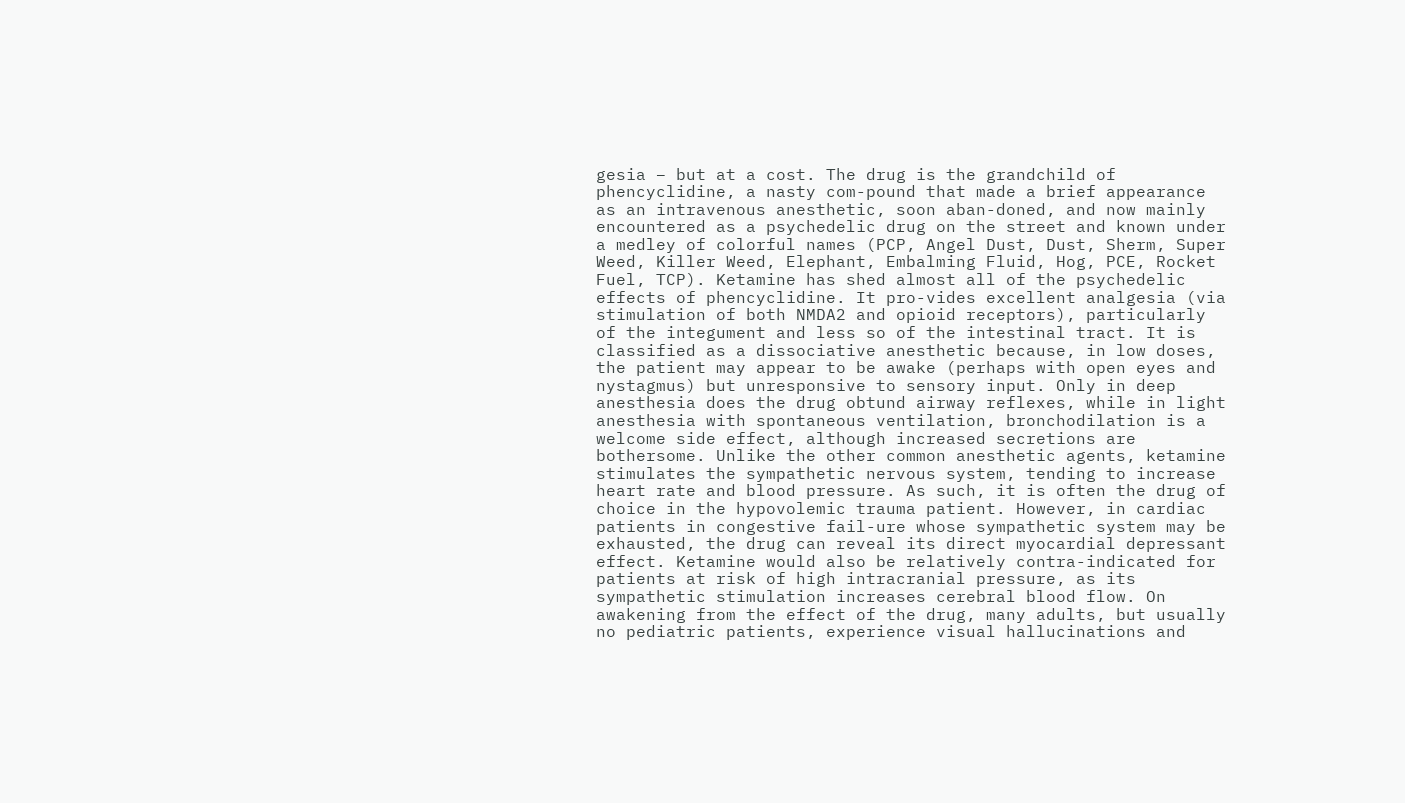gesia – but at a cost. The drug is the grandchild of phencyclidine, a nasty com-pound that made a brief appearance as an intravenous anesthetic, soon aban-doned, and now mainly encountered as a psychedelic drug on the street and known under a medley of colorful names (PCP, Angel Dust, Dust, Sherm, Super Weed, Killer Weed, Elephant, Embalming Fluid, Hog, PCE, Rocket Fuel, TCP). Ketamine has shed almost all of the psychedelic effects of phencyclidine. It pro-vides excellent analgesia (via stimulation of both NMDA2 and opioid receptors), particularly of the integument and less so of the intestinal tract. It is classified as a dissociative anesthetic because, in low doses, the patient may appear to be awake (perhaps with open eyes and nystagmus) but unresponsive to sensory input. Only in deep anesthesia does the drug obtund airway reflexes, while in light anesthesia with spontaneous ventilation, bronchodilation is a welcome side effect, although increased secretions are bothersome. Unlike the other common anesthetic agents, ketamine stimulates the sympathetic nervous system, tending to increase heart rate and blood pressure. As such, it is often the drug of choice in the hypovolemic trauma patient. However, in cardiac patients in congestive fail-ure whose sympathetic system may be exhausted, the drug can reveal its direct myocardial depressant effect. Ketamine would also be relatively contra-indicated for patients at risk of high intracranial pressure, as its sympathetic stimulation increases cerebral blood flow. On awakening from the effect of the drug, many adults, but usually no pediatric patients, experience visual hallucinations and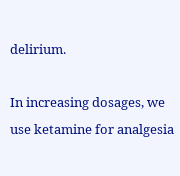delirium.

In increasing dosages, we use ketamine for analgesia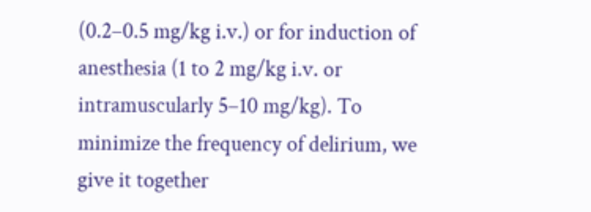(0.2–0.5 mg/kg i.v.) or for induction of anesthesia (1 to 2 mg/kg i.v. or intramuscularly 5–10 mg/kg). To minimize the frequency of delirium, we give it together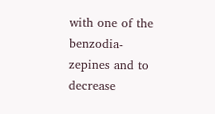with one of the benzodia-zepines and to decrease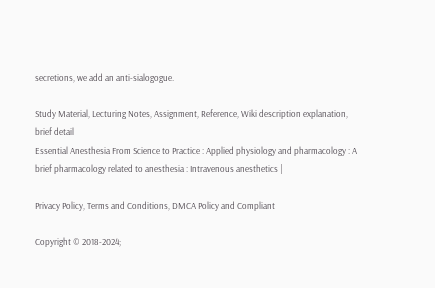secretions, we add an anti-sialogogue.

Study Material, Lecturing Notes, Assignment, Reference, Wiki description explanation, brief detail
Essential Anesthesia From Science to Practice : Applied physiology and pharmacology : A brief pharmacology related to anesthesia : Intravenous anesthetics |

Privacy Policy, Terms and Conditions, DMCA Policy and Compliant

Copyright © 2018-2024;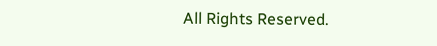All Rights Reserved.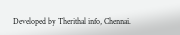Developed by Therithal info, Chennai.